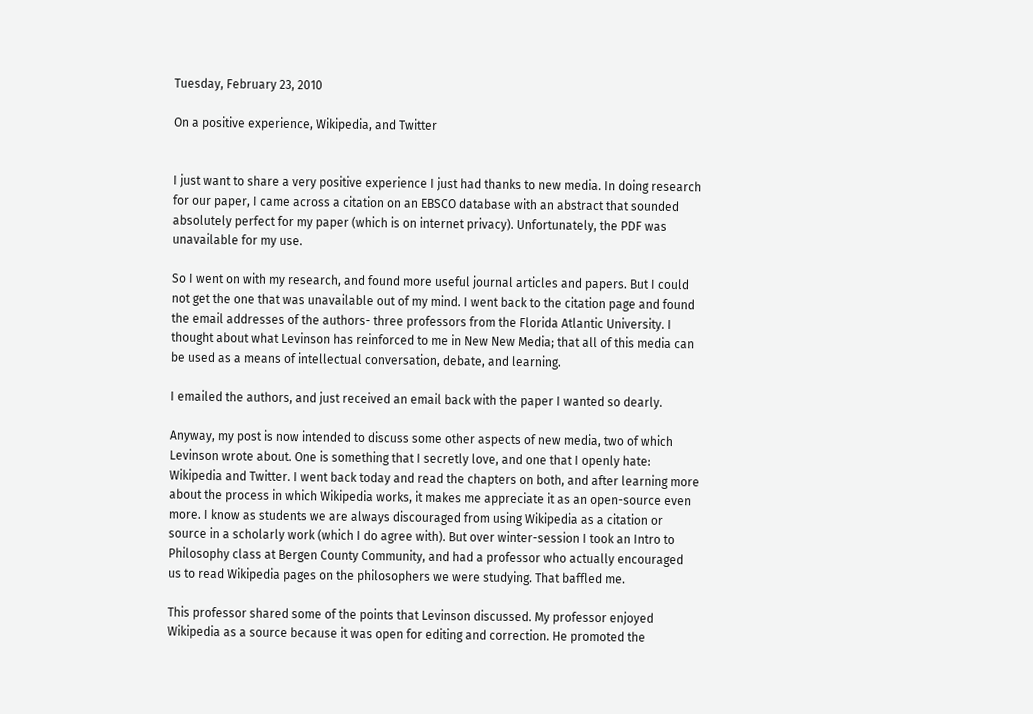Tuesday, February 23, 2010

On a positive experience, Wikipedia, and Twitter


I just want to share a very positive experience I just had thanks to new media. In doing research for our paper, I came across a citation on an EBSCO database with an abstract that sounded absolutely perfect for my paper (which is on internet privacy). Unfortunately, the PDF was unavailable for my use.

So I went on with my research, and found more useful journal articles and papers. But I could not get the one that was unavailable out of my mind. I went back to the citation page and found the email addresses of the authors- three professors from the Florida Atlantic University. I thought about what Levinson has reinforced to me in New New Media; that all of this media can be used as a means of intellectual conversation, debate, and learning.

I emailed the authors, and just received an email back with the paper I wanted so dearly.

Anyway, my post is now intended to discuss some other aspects of new media, two of which Levinson wrote about. One is something that I secretly love, and one that I openly hate: Wikipedia and Twitter. I went back today and read the chapters on both, and after learning more about the process in which Wikipedia works, it makes me appreciate it as an open-source even more. I know as students we are always discouraged from using Wikipedia as a citation or source in a scholarly work (which I do agree with). But over winter-session I took an Intro to Philosophy class at Bergen County Community, and had a professor who actually encouraged us to read Wikipedia pages on the philosophers we were studying. That baffled me.

This professor shared some of the points that Levinson discussed. My professor enjoyed Wikipedia as a source because it was open for editing and correction. He promoted the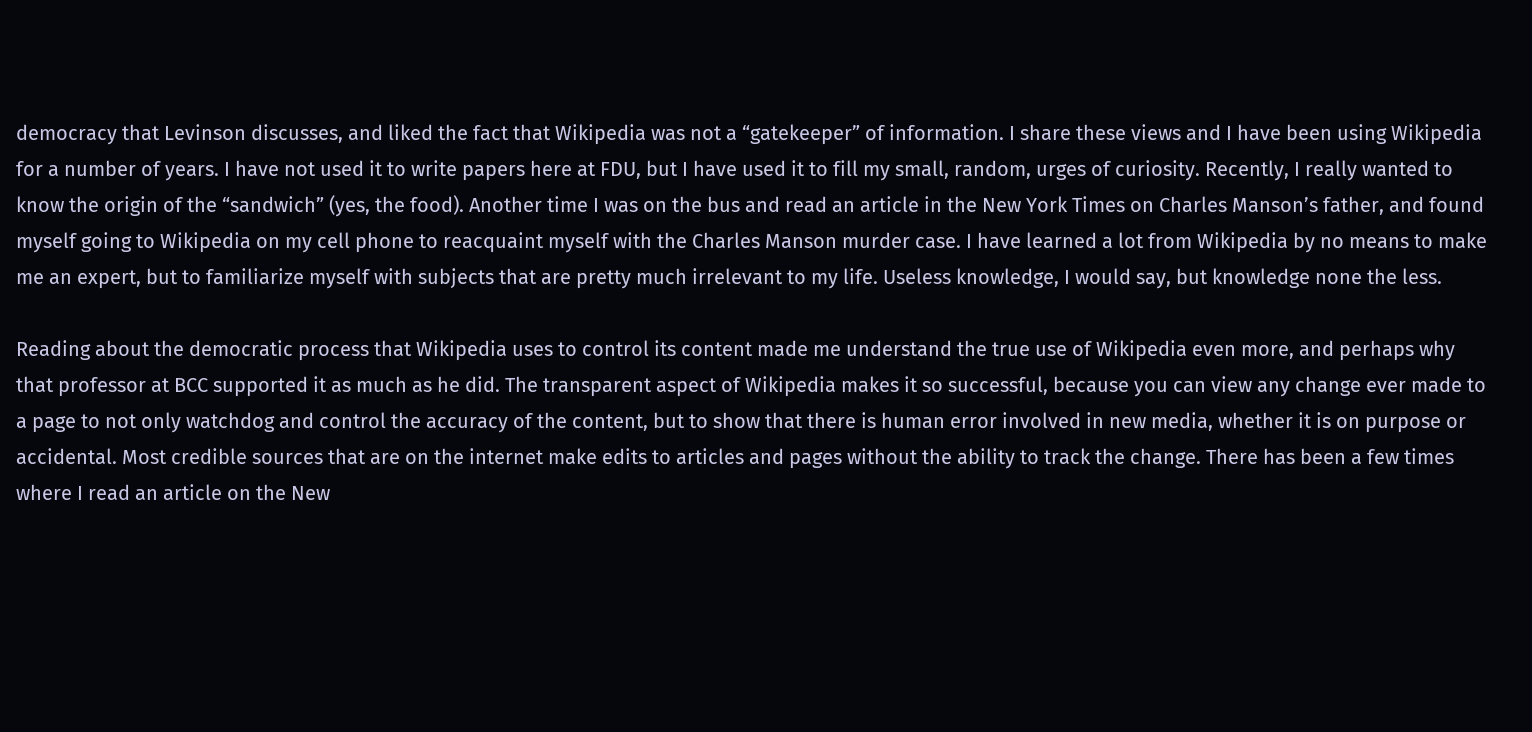democracy that Levinson discusses, and liked the fact that Wikipedia was not a “gatekeeper” of information. I share these views and I have been using Wikipedia for a number of years. I have not used it to write papers here at FDU, but I have used it to fill my small, random, urges of curiosity. Recently, I really wanted to know the origin of the “sandwich” (yes, the food). Another time I was on the bus and read an article in the New York Times on Charles Manson’s father, and found myself going to Wikipedia on my cell phone to reacquaint myself with the Charles Manson murder case. I have learned a lot from Wikipedia by no means to make me an expert, but to familiarize myself with subjects that are pretty much irrelevant to my life. Useless knowledge, I would say, but knowledge none the less.

Reading about the democratic process that Wikipedia uses to control its content made me understand the true use of Wikipedia even more, and perhaps why that professor at BCC supported it as much as he did. The transparent aspect of Wikipedia makes it so successful, because you can view any change ever made to a page to not only watchdog and control the accuracy of the content, but to show that there is human error involved in new media, whether it is on purpose or accidental. Most credible sources that are on the internet make edits to articles and pages without the ability to track the change. There has been a few times where I read an article on the New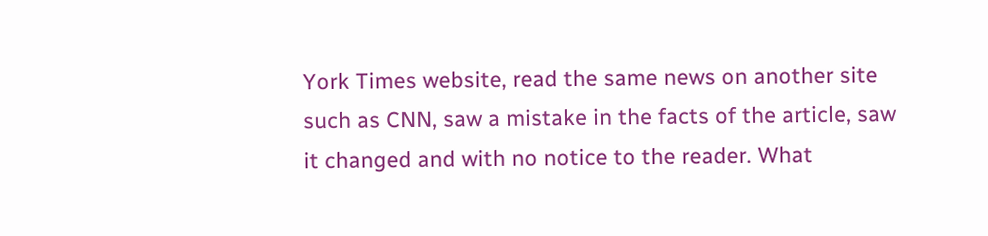York Times website, read the same news on another site such as CNN, saw a mistake in the facts of the article, saw it changed and with no notice to the reader. What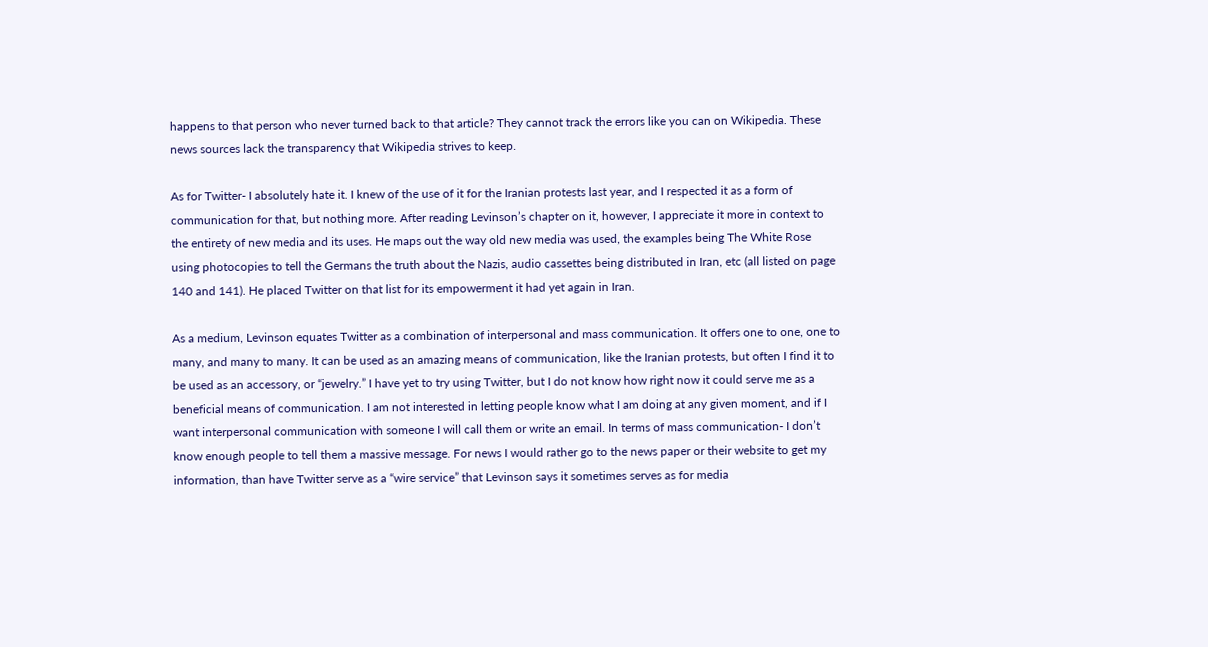happens to that person who never turned back to that article? They cannot track the errors like you can on Wikipedia. These news sources lack the transparency that Wikipedia strives to keep.

As for Twitter- I absolutely hate it. I knew of the use of it for the Iranian protests last year, and I respected it as a form of communication for that, but nothing more. After reading Levinson’s chapter on it, however, I appreciate it more in context to the entirety of new media and its uses. He maps out the way old new media was used, the examples being The White Rose using photocopies to tell the Germans the truth about the Nazis, audio cassettes being distributed in Iran, etc (all listed on page 140 and 141). He placed Twitter on that list for its empowerment it had yet again in Iran.

As a medium, Levinson equates Twitter as a combination of interpersonal and mass communication. It offers one to one, one to many, and many to many. It can be used as an amazing means of communication, like the Iranian protests, but often I find it to be used as an accessory, or “jewelry.” I have yet to try using Twitter, but I do not know how right now it could serve me as a beneficial means of communication. I am not interested in letting people know what I am doing at any given moment, and if I want interpersonal communication with someone I will call them or write an email. In terms of mass communication- I don’t know enough people to tell them a massive message. For news I would rather go to the news paper or their website to get my information, than have Twitter serve as a “wire service” that Levinson says it sometimes serves as for media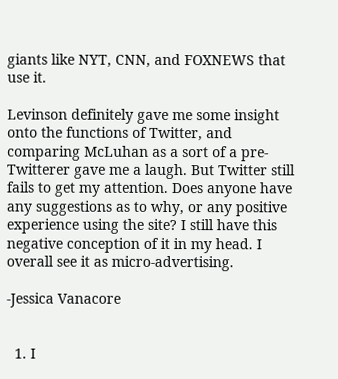giants like NYT, CNN, and FOXNEWS that use it.

Levinson definitely gave me some insight onto the functions of Twitter, and comparing McLuhan as a sort of a pre-Twitterer gave me a laugh. But Twitter still fails to get my attention. Does anyone have any suggestions as to why, or any positive experience using the site? I still have this negative conception of it in my head. I overall see it as micro-advertising.

-Jessica Vanacore


  1. I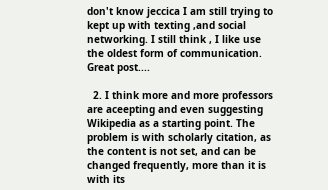don't know jeccica I am still trying to kept up with texting ,and social networking. I still think , I like use the oldest form of communication. Great post....

  2. I think more and more professors are aceepting and even suggesting Wikipedia as a starting point. The problem is with scholarly citation, as the content is not set, and can be changed frequently, more than it is with its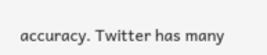accuracy. Twitter has many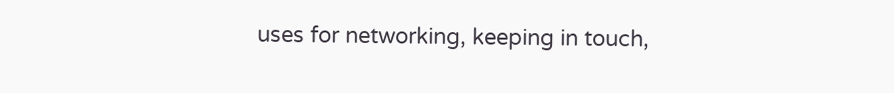uses for networking, keeping in touch,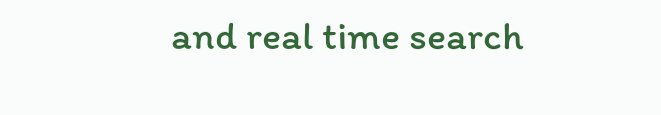and real time search